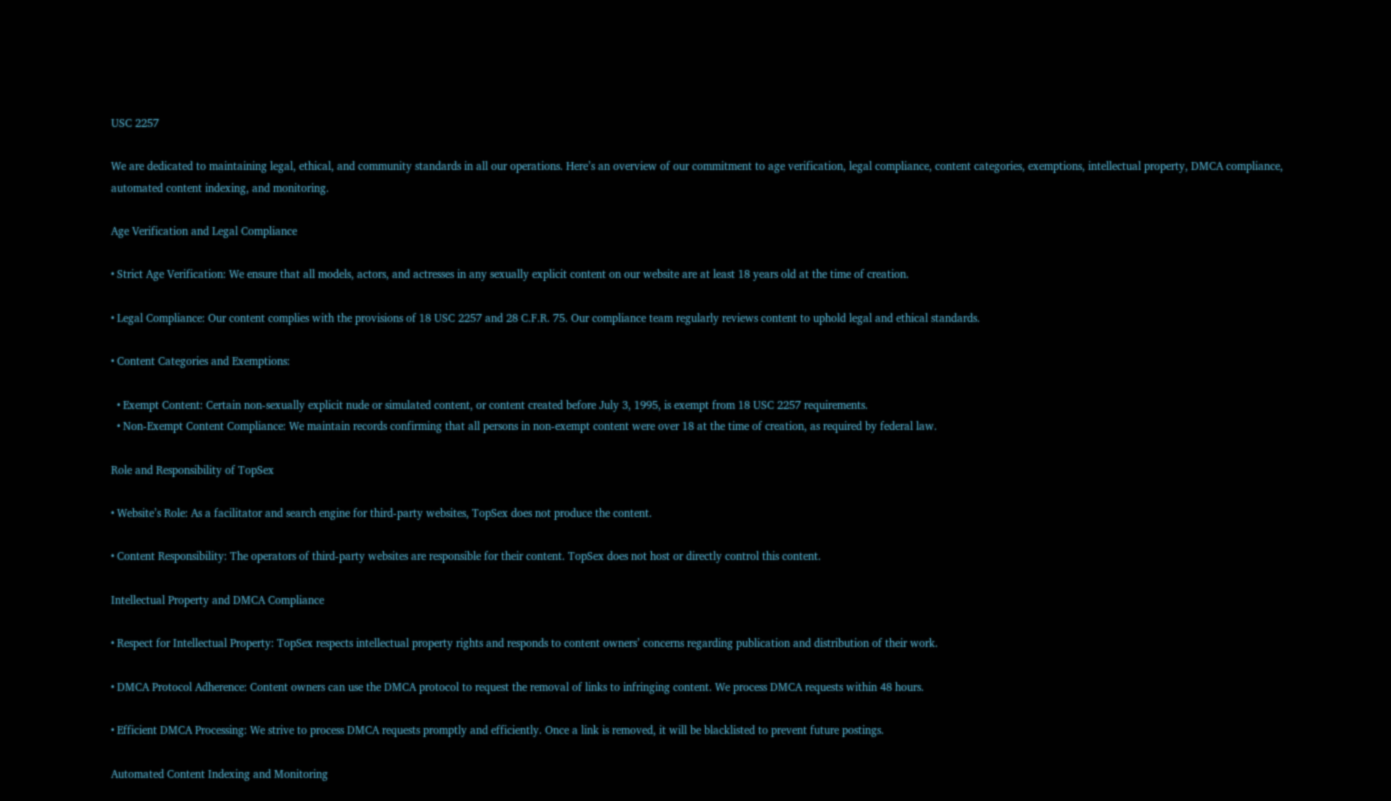USC 2257

We are dedicated to maintaining legal, ethical, and community standards in all our operations. Here’s an overview of our commitment to age verification, legal compliance, content categories, exemptions, intellectual property, DMCA compliance, automated content indexing, and monitoring.

Age Verification and Legal Compliance

• Strict Age Verification: We ensure that all models, actors, and actresses in any sexually explicit content on our website are at least 18 years old at the time of creation.

• Legal Compliance: Our content complies with the provisions of 18 USC 2257 and 28 C.F.R. 75. Our compliance team regularly reviews content to uphold legal and ethical standards.

• Content Categories and Exemptions:

  • Exempt Content: Certain non-sexually explicit nude or simulated content, or content created before July 3, 1995, is exempt from 18 USC 2257 requirements.
  • Non-Exempt Content Compliance: We maintain records confirming that all persons in non-exempt content were over 18 at the time of creation, as required by federal law.

Role and Responsibility of TopSex

• Website’s Role: As a facilitator and search engine for third-party websites, TopSex does not produce the content.

• Content Responsibility: The operators of third-party websites are responsible for their content. TopSex does not host or directly control this content.

Intellectual Property and DMCA Compliance

• Respect for Intellectual Property: TopSex respects intellectual property rights and responds to content owners’ concerns regarding publication and distribution of their work.

• DMCA Protocol Adherence: Content owners can use the DMCA protocol to request the removal of links to infringing content. We process DMCA requests within 48 hours.

• Efficient DMCA Processing: We strive to process DMCA requests promptly and efficiently. Once a link is removed, it will be blacklisted to prevent future postings.

Automated Content Indexing and Monitoring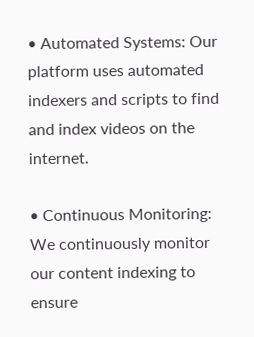• Automated Systems: Our platform uses automated indexers and scripts to find and index videos on the internet.

• Continuous Monitoring: We continuously monitor our content indexing to ensure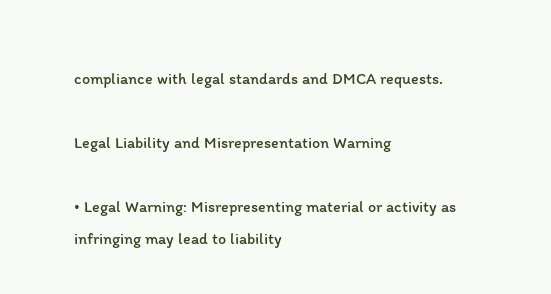compliance with legal standards and DMCA requests.

Legal Liability and Misrepresentation Warning

• Legal Warning: Misrepresenting material or activity as infringing may lead to liability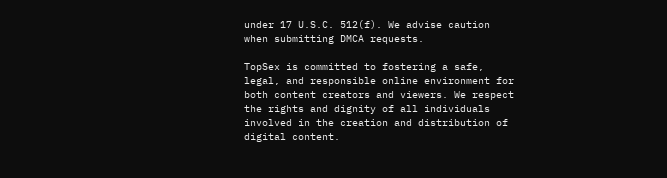under 17 U.S.C. 512(f). We advise caution when submitting DMCA requests.

TopSex is committed to fostering a safe, legal, and responsible online environment for both content creators and viewers. We respect the rights and dignity of all individuals involved in the creation and distribution of digital content.